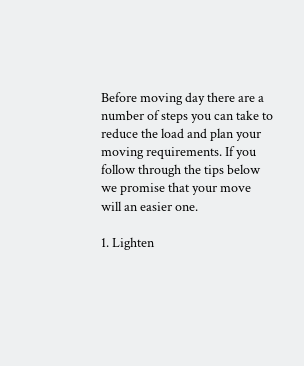Before moving day there are a number of steps you can take to reduce the load and plan your moving requirements. If you follow through the tips below we promise that your move will an easier one.

1. Lighten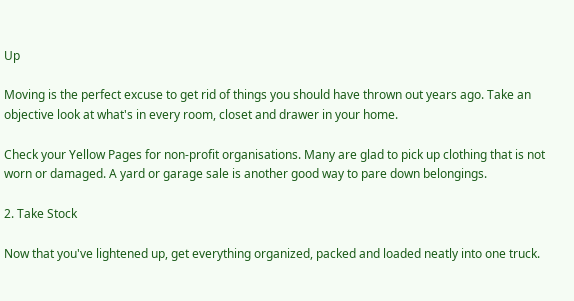Up

Moving is the perfect excuse to get rid of things you should have thrown out years ago. Take an objective look at what's in every room, closet and drawer in your home.

Check your Yellow Pages for non-profit organisations. Many are glad to pick up clothing that is not worn or damaged. A yard or garage sale is another good way to pare down belongings.

2. Take Stock

Now that you've lightened up, get everything organized, packed and loaded neatly into one truck.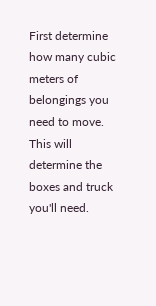First determine how many cubic meters of belongings you need to move. This will determine the boxes and truck you'll need.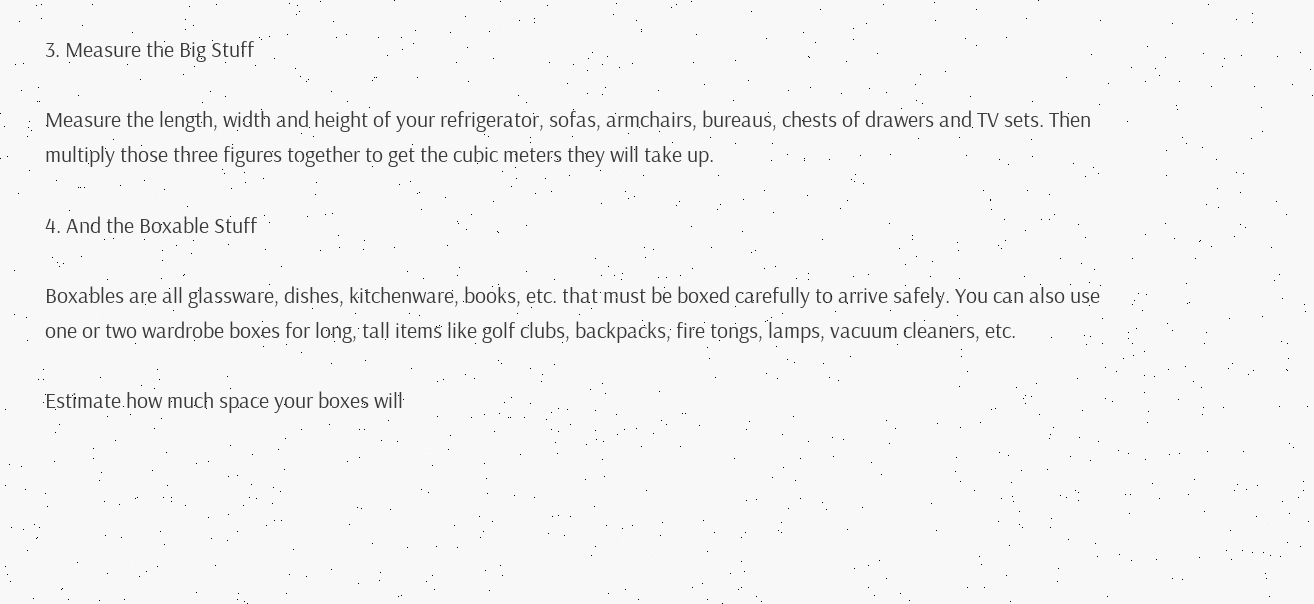3. Measure the Big Stuff

Measure the length, width and height of your refrigerator, sofas, armchairs, bureaus, chests of drawers and TV sets. Then multiply those three figures together to get the cubic meters they will take up.

4. And the Boxable Stuff

Boxables are all glassware, dishes, kitchenware, books, etc. that must be boxed carefully to arrive safely. You can also use one or two wardrobe boxes for long, tall items like golf clubs, backpacks, fire tongs, lamps, vacuum cleaners, etc.

Estimate how much space your boxes will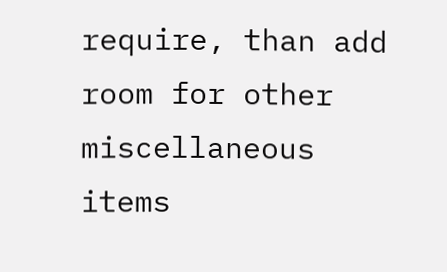require, than add room for other miscellaneous items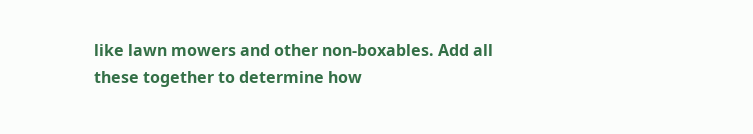like lawn mowers and other non-boxables. Add all these together to determine how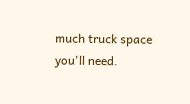much truck space you'll need.